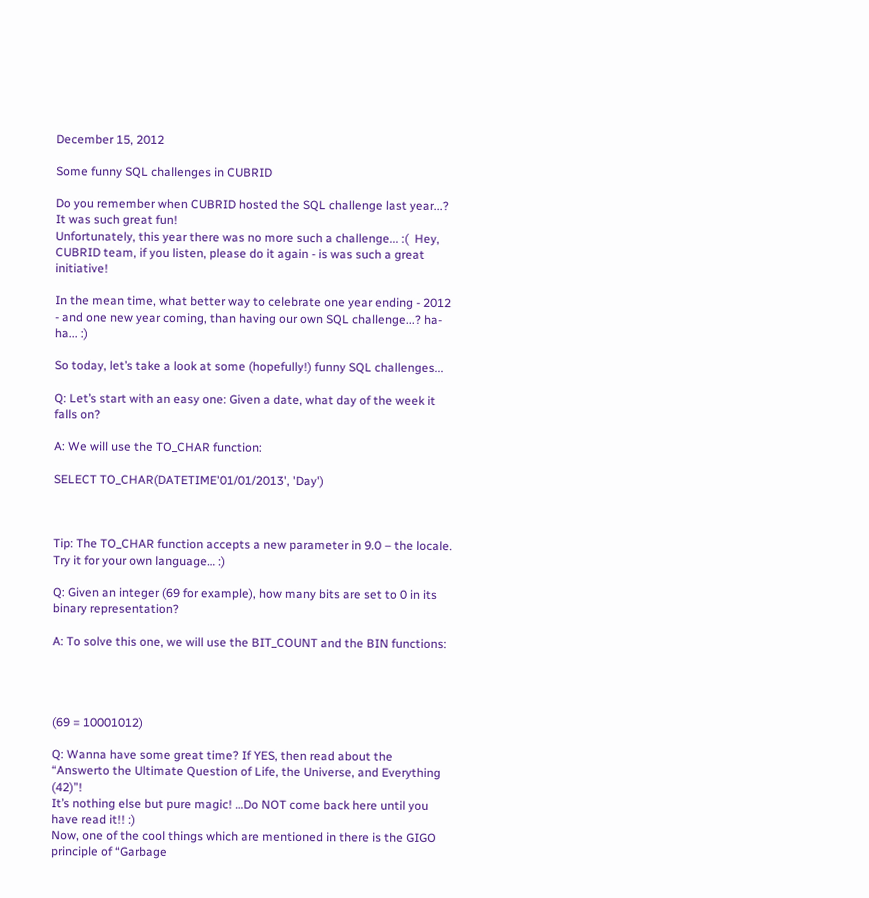December 15, 2012

Some funny SQL challenges in CUBRID

Do you remember when CUBRID hosted the SQL challenge last year...? It was such great fun!
Unfortunately, this year there was no more such a challenge... :(  Hey, CUBRID team, if you listen, please do it again - is was such a great initiative!

In the mean time, what better way to celebrate one year ending - 2012 - and one new year coming, than having our own SQL challenge...? ha-ha... :)

So today, let’s take a look at some (hopefully!) funny SQL challenges...

Q: Let’s start with an easy one: Given a date, what day of the week it falls on?

A: We will use the TO_CHAR function:

SELECT TO_CHAR(DATETIME'01/01/2013', 'Day')



Tip: The TO_CHAR function accepts a new parameter in 9.0 – the locale. Try it for your own language… :)

Q: Given an integer (69 for example), how many bits are set to 0 in its binary representation?

A: To solve this one, we will use the BIT_COUNT and the BIN functions:




(69 = 10001012)

Q: Wanna have some great time? If YES, then read about the “Answerto the Ultimate Question of Life, the Universe, and Everything (42)”!
It’s nothing else but pure magic! …Do NOT come back here until you have read it!! :)
Now, one of the cool things which are mentioned in there is the GIGO principle of “Garbage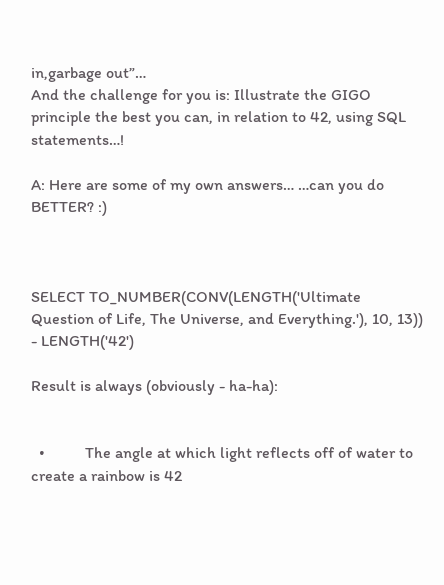in,garbage out”…
And the challenge for you is: Illustrate the GIGO principle the best you can, in relation to 42, using SQL statements…!

A: Here are some of my own answers… …can you do BETTER? :)



SELECT TO_NUMBER(CONV(LENGTH('Ultimate Question of Life, The Universe, and Everything.'), 10, 13)) - LENGTH('42')

Result is always (obviously - ha-ha):


  •          The angle at which light reflects off of water to create a rainbow is 42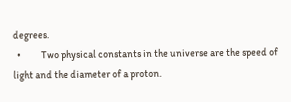degrees.
  •          Two physical constants in the universe are the speed of light and the diameter of a proton.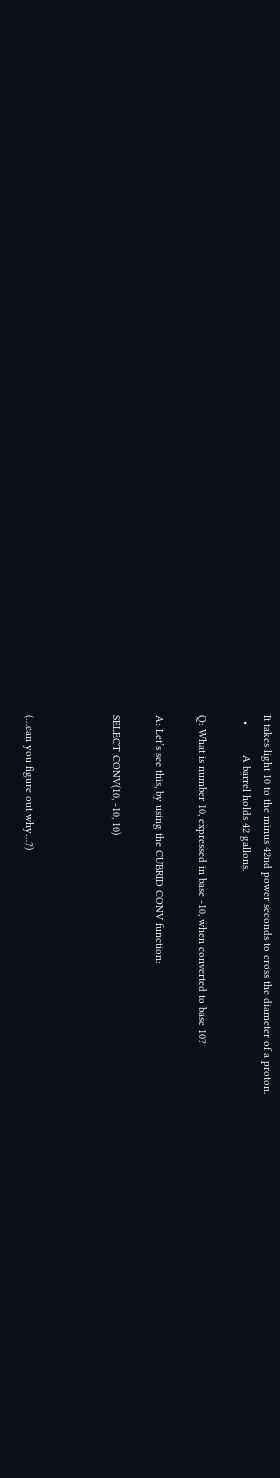It takes light 10 to the minus 42nd power seconds to cross the diameter of a proton.
  •          A barrel holds 42 gallons.

Q: What is number 10, expressed in base -10, when converted to base 10?

A: Let’s see this, by using the CUBRID CONV function:

SELECT CONV(10, -10, 10)



(…can you figure out why…?)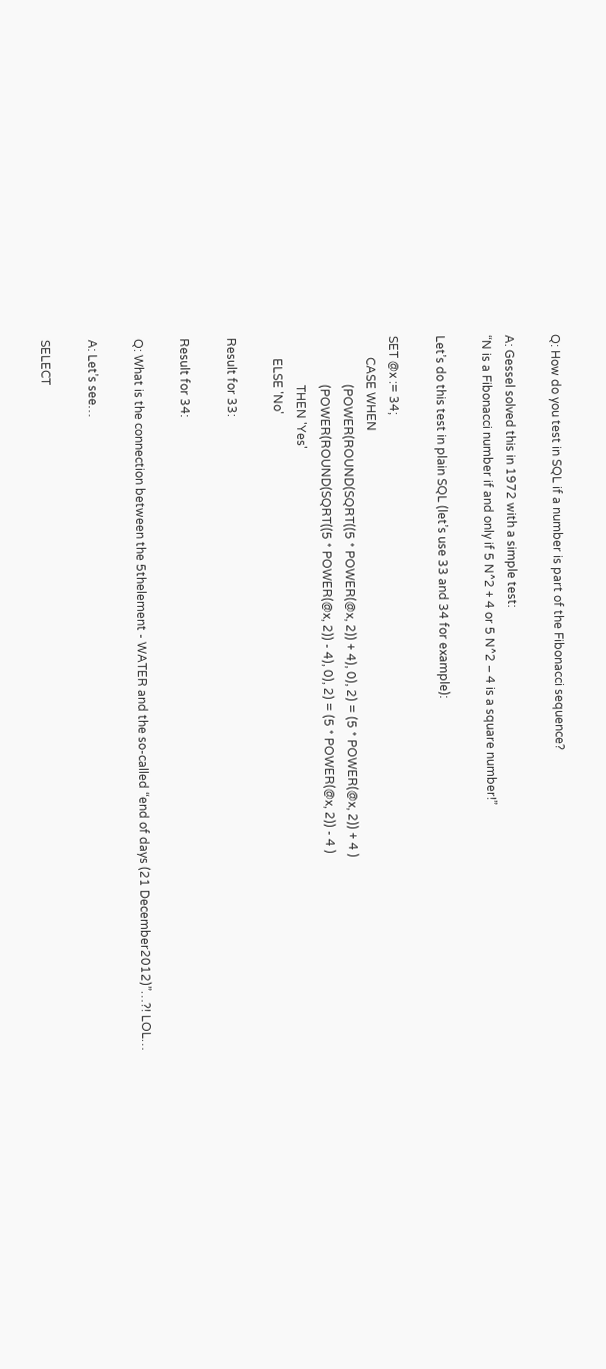Q: How do you test in SQL if a number is part of the Fibonacci sequence?

A: Gessel solved this in 1972 with a simple test:
“N is a Fibonacci number if and only if 5 N^2 + 4 or 5 N^2 – 4 is a square number!”

Let’s do this test in plain SQL (let’s use 33 and 34 for example):

SET @x := 34;
       CASE WHEN
                (POWER(ROUND(SQRT((5 * POWER(@x, 2)) + 4), 0), 2) = (5 * POWER(@x, 2)) + 4 )
                (POWER(ROUND(SQRT((5 * POWER(@x, 2)) - 4), 0), 2) = (5 * POWER(@x, 2)) - 4 )
                THEN 'Yes'
       ELSE 'No'

Result for 33:

Result for 34:

Q: What is the connection between the 5thelement - WATER and the so-called “end of days (21 December2012)”…?! LOL…

A: Let’s see…

SELECT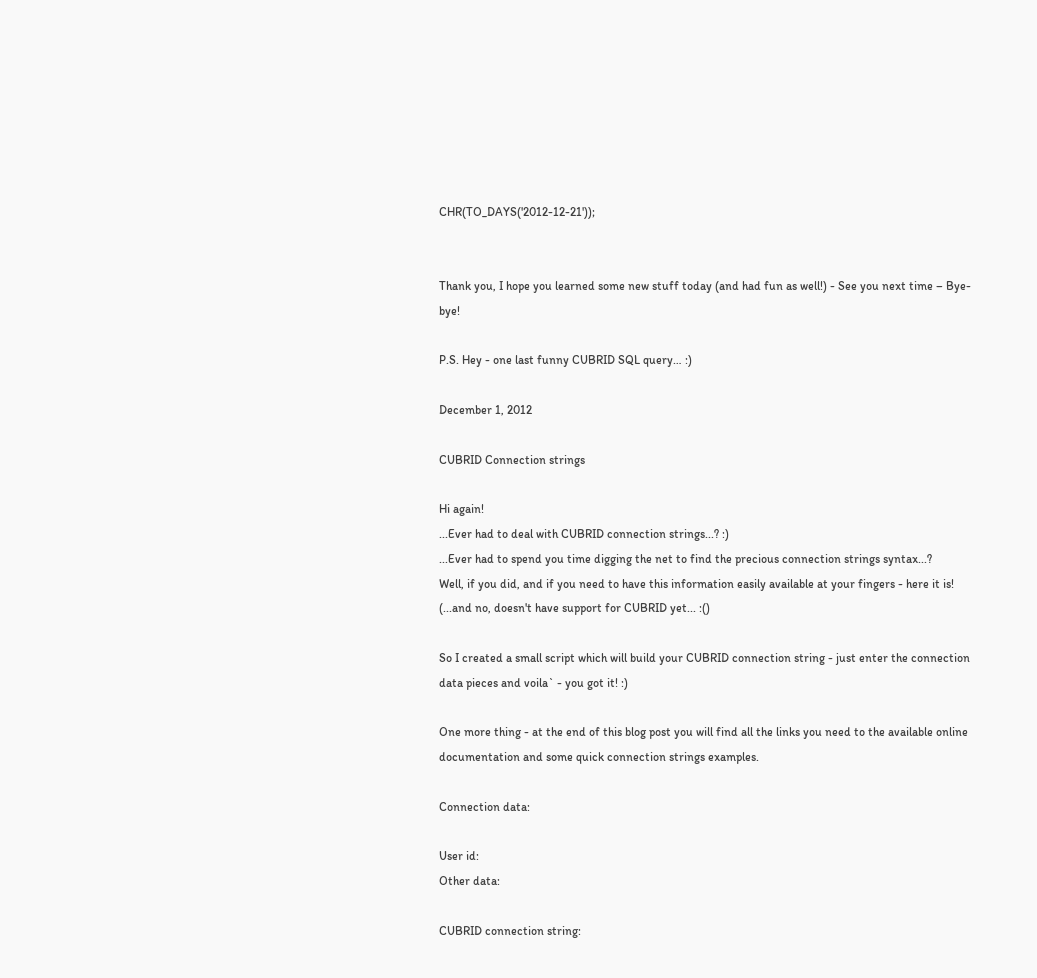CHR(TO_DAYS('2012-12-21'));


Thank you, I hope you learned some new stuff today (and had fun as well!) - See you next time – Bye-bye!

P.S. Hey - one last funny CUBRID SQL query… :)

December 1, 2012

CUBRID Connection strings

Hi again!
...Ever had to deal with CUBRID connection strings...? :)
...Ever had to spend you time digging the net to find the precious connection strings syntax...?
Well, if you did, and if you need to have this information easily available at your fingers - here it is! (...and no, doesn't have support for CUBRID yet... :()

So I created a small script which will build your CUBRID connection string - just enter the connection data pieces and voila` - you got it! :)

One more thing - at the end of this blog post you will find all the links you need to the available online documentation and some quick connection strings examples.

Connection data:

User id:
Other data:

CUBRID connection string: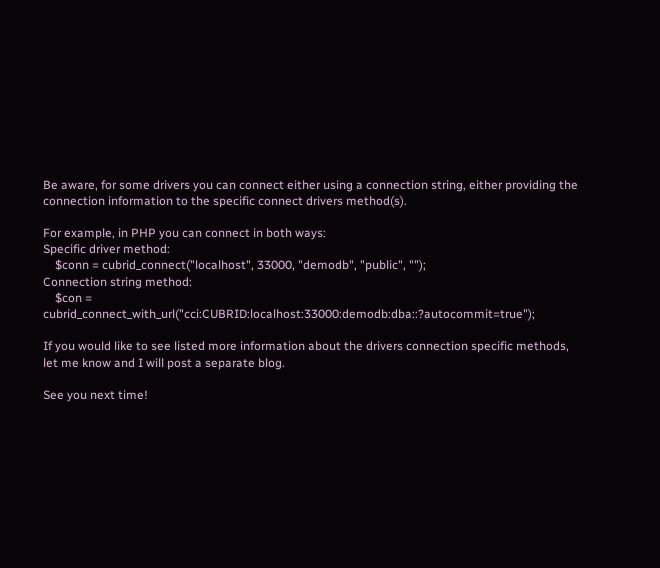Be aware, for some drivers you can connect either using a connection string, either providing the connection information to the specific connect drivers method(s).

For example, in PHP you can connect in both ways:
Specific driver method:
    $conn = cubrid_connect("localhost", 33000, "demodb", "public", "");
Connection string method:
    $con = cubrid_connect_with_url("cci:CUBRID:localhost:33000:demodb:dba::?autocommit=true");

If you would like to see listed more information about the drivers connection specific methods, let me know and I will post a separate blog.

See you next time!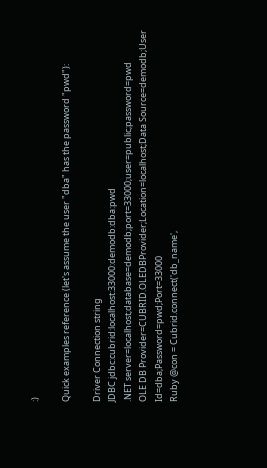:)

Quick examples reference (let's assume the user "dba" has the password "pwd"):

Driver Connection string
JDBC jdbc:cubrid:localhost:33000:demodb:dba:pwd
.NET server=localhost;database=demodb;port=33000;user=public;password=pwd
OLE DB Provider=CUBRID.OLEDBProvider;Location=localhost;Data Source=demodb;User Id=dba;Password=pwd;Port=33000
Ruby @con = Cubrid.connect('db_name',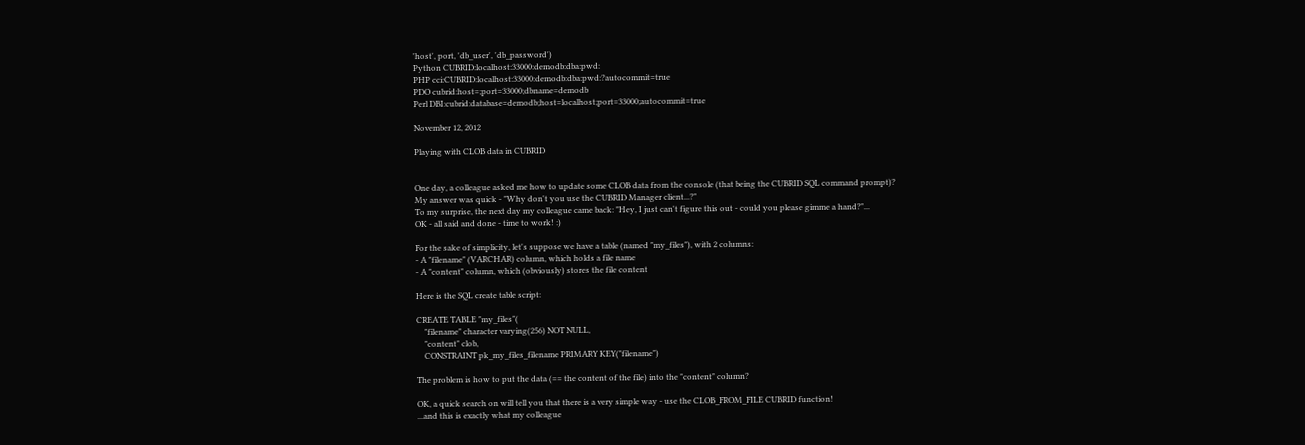'host', port, 'db_user', 'db_password')
Python CUBRID:localhost:33000:demodb:dba:pwd:
PHP cci:CUBRID:localhost:33000:demodb:dba:pwd:?autocommit=true
PDO cubrid:host=;port=33000;dbname=demodb
Perl DBI:cubrid:database=demodb;host=localhost;port=33000;autocommit=true

November 12, 2012

Playing with CLOB data in CUBRID


One day, a colleague asked me how to update some CLOB data from the console (that being the CUBRID SQL command prompt)?
My answer was quick - "Why don't you use the CUBRID Manager client...?"
To my surprise, the next day my colleague came back: "Hey, I just can't figure this out - could you please gimme a hand?"...
OK - all said and done - time to work! :)

For the sake of simplicity, let's suppose we have a table (named "my_files"), with 2 columns:
- A "filename" (VARCHAR) column, which holds a file name
- A "content" column, which (obviously) stores the file content

Here is the SQL create table script:

CREATE TABLE "my_files"(
    "filename" character varying(256) NOT NULL,
    "content" clob,
    CONSTRAINT pk_my_files_filename PRIMARY KEY("filename")

The problem is how to put the data (== the content of the file) into the "content" column?

OK, a quick search on will tell you that there is a very simple way - use the CLOB_FROM_FILE CUBRID function!
...and this is exactly what my colleague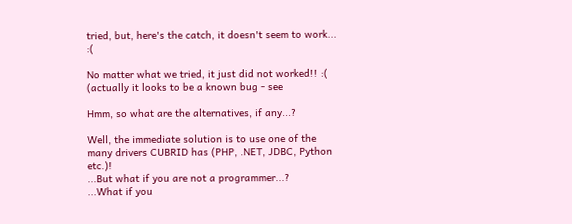tried, but, here's the catch, it doesn't seem to work... :(

No matter what we tried, it just did not worked!! :(
(actually it looks to be a known bug - see

Hmm, so what are the alternatives, if any...?

Well, the immediate solution is to use one of the many drivers CUBRID has (PHP, .NET, JDBC, Python etc.)!
...But what if you are not a programmer...?
...What if you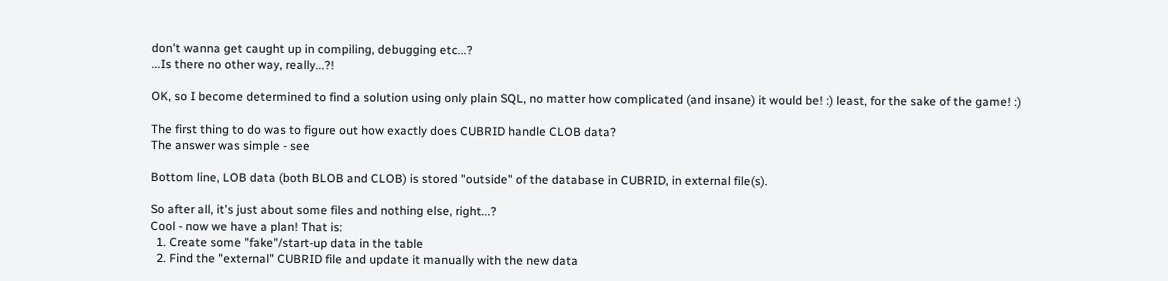don't wanna get caught up in compiling, debugging etc...?
...Is there no other way, really...?!

OK, so I become determined to find a solution using only plain SQL, no matter how complicated (and insane) it would be! :) least, for the sake of the game! :)

The first thing to do was to figure out how exactly does CUBRID handle CLOB data?
The answer was simple - see

Bottom line, LOB data (both BLOB and CLOB) is stored "outside" of the database in CUBRID, in external file(s).

So after all, it's just about some files and nothing else, right...?
Cool - now we have a plan! That is:
  1. Create some "fake"/start-up data in the table
  2. Find the "external" CUBRID file and update it manually with the new data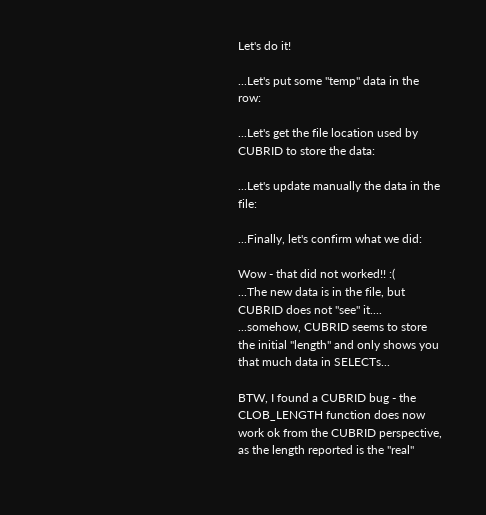Let's do it!

...Let's put some "temp" data in the row:

...Let's get the file location used by CUBRID to store the data:

...Let's update manually the data in the file:

...Finally, let's confirm what we did:

Wow - that did not worked!! :(
...The new data is in the file, but CUBRID does not "see" it.... ...somehow, CUBRID seems to store the initial "length" and only shows you that much data in SELECTs...

BTW, I found a CUBRID bug - the CLOB_LENGTH function does now work ok from the CUBRID perspective, as the length reported is the "real"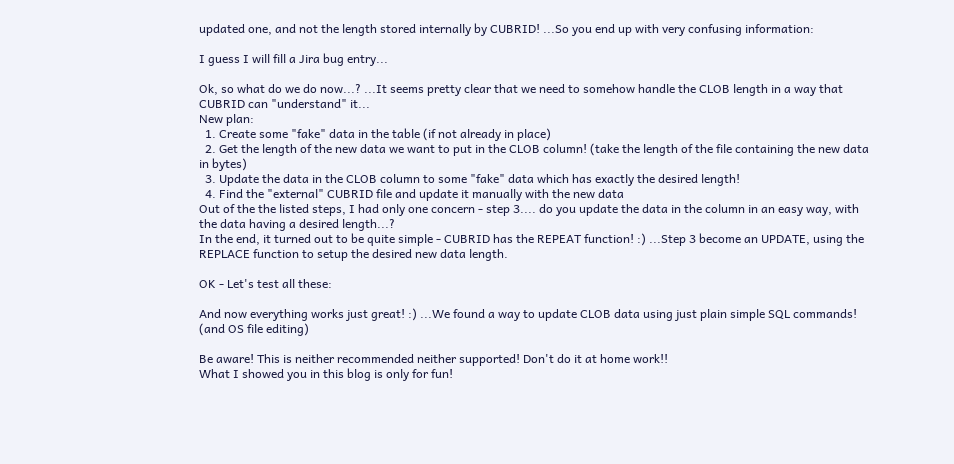updated one, and not the length stored internally by CUBRID! ...So you end up with very confusing information:

I guess I will fill a Jira bug entry...

Ok, so what do we do now...? ...It seems pretty clear that we need to somehow handle the CLOB length in a way that CUBRID can "understand" it...
New plan:
  1. Create some "fake" data in the table (if not already in place)
  2. Get the length of the new data we want to put in the CLOB column! (take the length of the file containing the new data in bytes)
  3. Update the data in the CLOB column to some "fake" data which has exactly the desired length!
  4. Find the "external" CUBRID file and update it manually with the new data
Out of the the listed steps, I had only one concern - step 3.... do you update the data in the column in an easy way, with the data having a desired length...?
In the end, it turned out to be quite simple - CUBRID has the REPEAT function! :) ...Step 3 become an UPDATE, using the REPLACE function to setup the desired new data length.

OK - Let's test all these:

And now everything works just great! :) ...We found a way to update CLOB data using just plain simple SQL commands! (and OS file editing)

Be aware! This is neither recommended neither supported! Don't do it at home work!!
What I showed you in this blog is only for fun!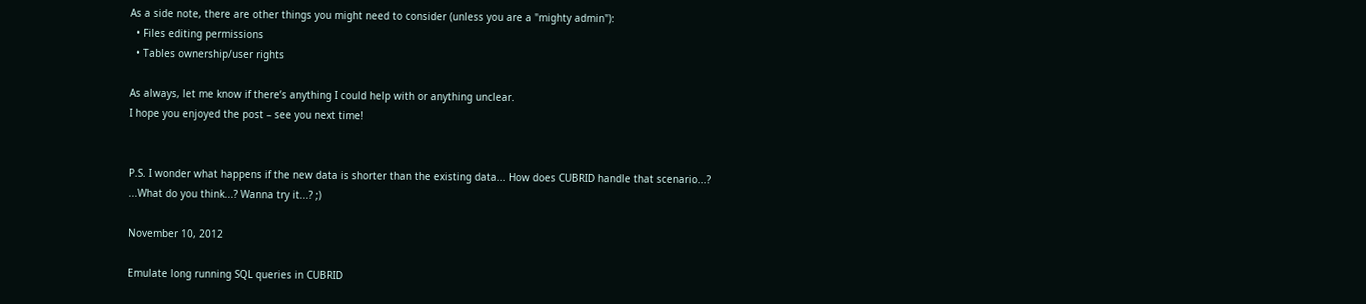As a side note, there are other things you might need to consider (unless you are a "mighty admin"):
  • Files editing permissions
  • Tables ownership/user rights

As always, let me know if there’s anything I could help with or anything unclear.
I hope you enjoyed the post – see you next time!


P.S. I wonder what happens if the new data is shorter than the existing data... How does CUBRID handle that scenario...?
...What do you think...? Wanna try it...? ;)

November 10, 2012

Emulate long running SQL queries in CUBRID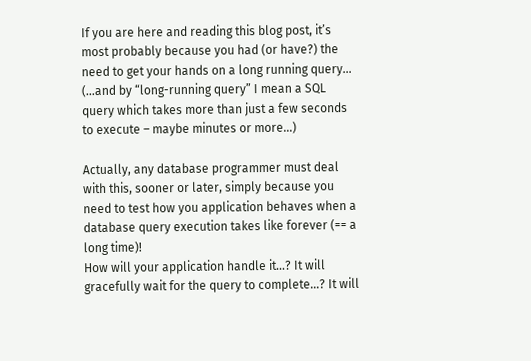If you are here and reading this blog post, it’s most probably because you had (or have?) the need to get your hands on a long running query… (…and by “long-running query” I mean a SQL query which takes more than just a few seconds to execute – maybe minutes or more…)

Actually, any database programmer must deal with this, sooner or later, simply because you need to test how you application behaves when a database query execution takes like forever (== a long time)!
How will your application handle it…? It will gracefully wait for the query to complete…? It will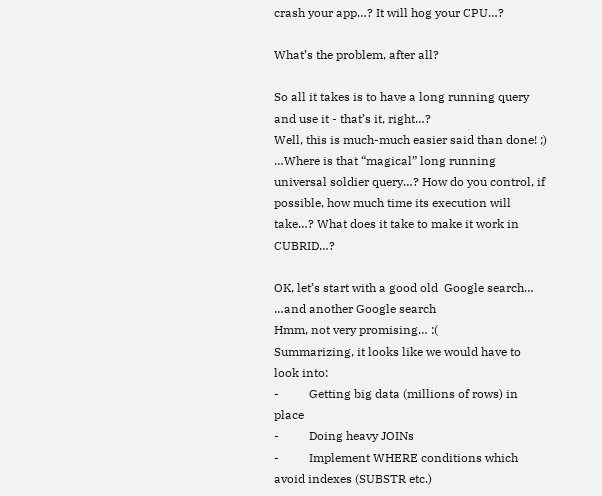crash your app…? It will hog your CPU…?

What’s the problem, after all?

So all it takes is to have a long running query and use it - that’s it, right…?
Well, this is much-much easier said than done! ;)  …Where is that “magical” long running universal soldier query…? How do you control, if possible, how much time its execution will take…? What does it take to make it work in CUBRID…?

OK, let’s start with a good old  Google search… …and another Google search
Hmm, not very promising… :(
Summarizing, it looks like we would have to look into:
-          Getting big data (millions of rows) in place
-          Doing heavy JOINs
-          Implement WHERE conditions which avoid indexes (SUBSTR etc.)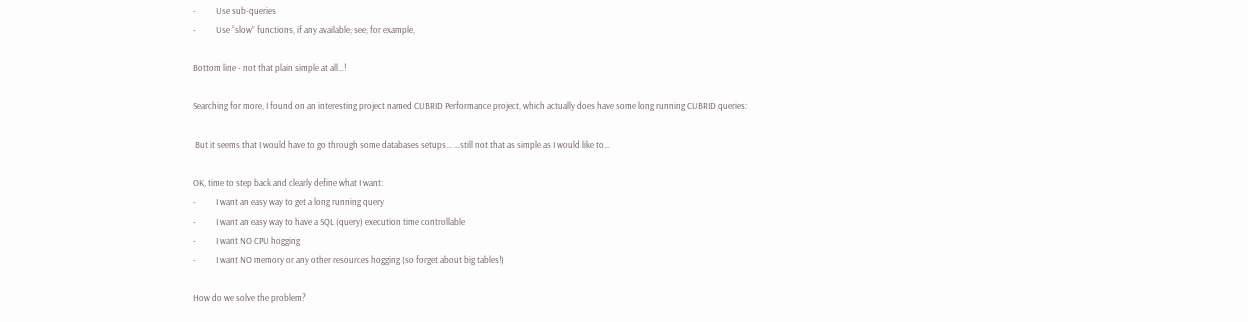-          Use sub-queries
-          Use “slow” functions, if any available; see, for example,

Bottom line - not that plain simple at all…!

Searching for more, I found on an interesting project named CUBRID Performance project, which actually does have some long running CUBRID queries:

 But it seems that I would have to go through some databases setups… …still not that as simple as I would like to…

OK, time to step back and clearly define what I want:
-          I want an easy way to get a long running query
-          I want an easy way to have a SQL (query) execution time controllable
-          I want NO CPU hogging
-          I want NO memory or any other resources hogging (so forget about big tables!)

How do we solve the problem?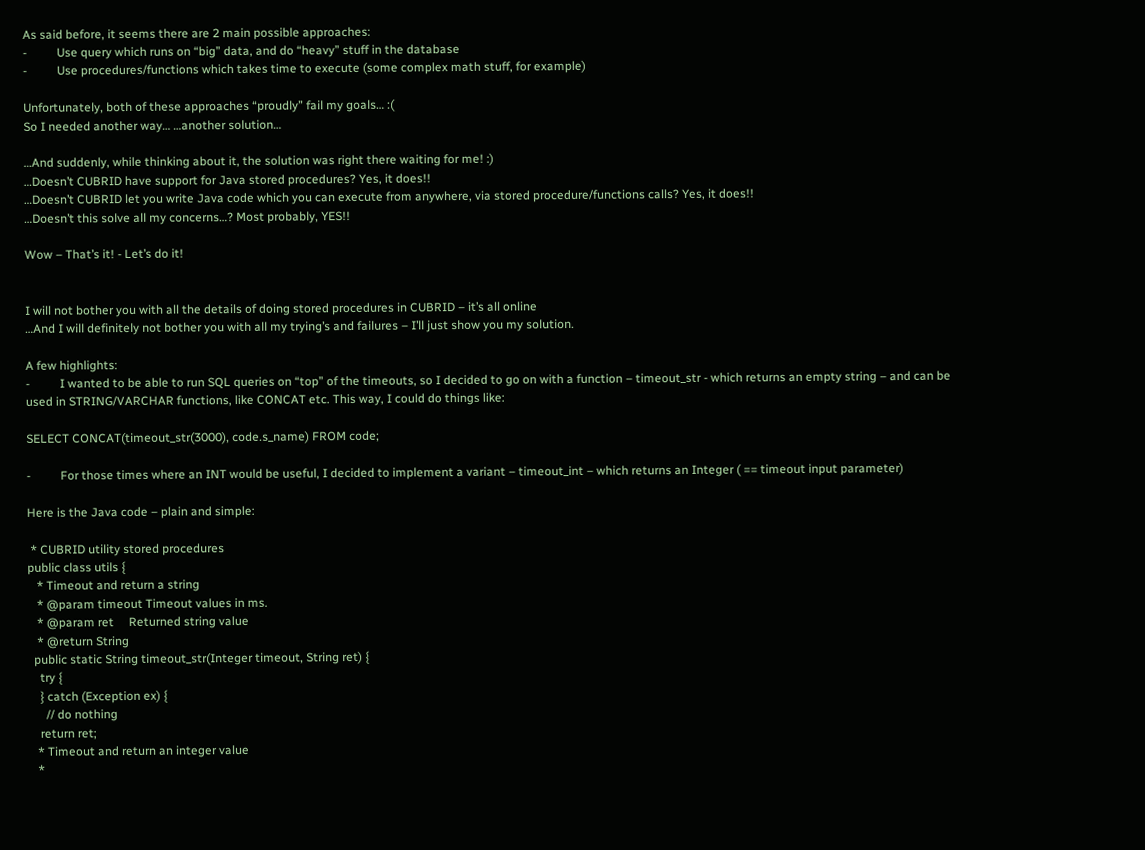As said before, it seems there are 2 main possible approaches:
-          Use query which runs on “big” data, and do “heavy” stuff in the database
-          Use procedures/functions which takes time to execute (some complex math stuff, for example)

Unfortunately, both of these approaches “proudly” fail my goals… :(
So I needed another way… …another solution…

…And suddenly, while thinking about it, the solution was right there waiting for me! :)
…Doesn’t CUBRID have support for Java stored procedures? Yes, it does!!
…Doesn’t CUBRID let you write Java code which you can execute from anywhere, via stored procedure/functions calls? Yes, it does!!
…Doesn’t this solve all my concerns…? Most probably, YES!!

Wow – That’s it! - Let’s do it!


I will not bother you with all the details of doing stored procedures in CUBRID – it’s all online
…And I will definitely not bother you with all my trying’s and failures – I’ll just show you my solution.

A few highlights:
-          I wanted to be able to run SQL queries on “top” of the timeouts, so I decided to go on with a function – timeout_str - which returns an empty string – and can be used in STRING/VARCHAR functions, like CONCAT etc. This way, I could do things like:

SELECT CONCAT(timeout_str(3000), code.s_name) FROM code;

-          For those times where an INT would be useful, I decided to implement a variant – timeout_int – which returns an Integer ( == timeout input parameter)

Here is the Java code – plain and simple:

 * CUBRID utility stored procedures
public class utils {
   * Timeout and return a string
   * @param timeout Timeout values in ms.
   * @param ret     Returned string value
   * @return String
  public static String timeout_str(Integer timeout, String ret) {
    try {
    } catch (Exception ex) {
      // do nothing
    return ret;
   * Timeout and return an integer value
   *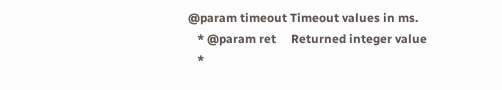@param timeout Timeout values in ms.
   * @param ret     Returned integer value
   *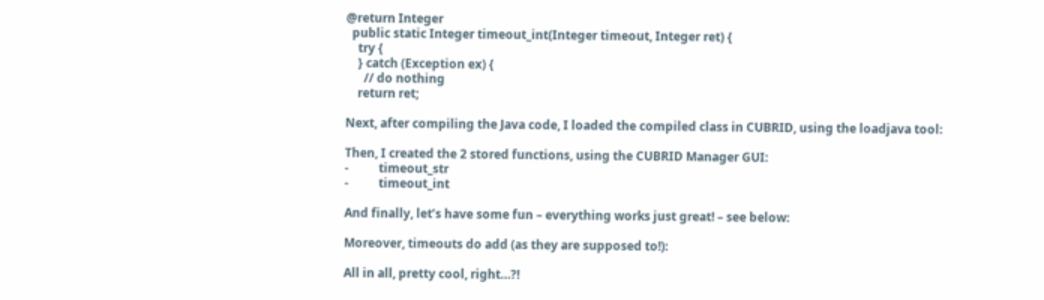@return Integer
  public static Integer timeout_int(Integer timeout, Integer ret) {
    try {
    } catch (Exception ex) {
      // do nothing
    return ret;

Next, after compiling the Java code, I loaded the compiled class in CUBRID, using the loadjava tool:

Then, I created the 2 stored functions, using the CUBRID Manager GUI:
-          timeout_str
-          timeout_int

And finally, let’s have some fun – everything works just great! – see below:

Moreover, timeouts do add (as they are supposed to!):

All in all, pretty cool, right…?!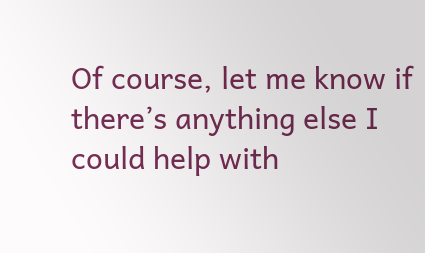Of course, let me know if there’s anything else I could help with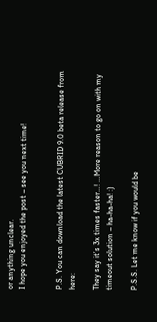or anything unclear.
I hope you enjoyed the post – see you next time!


P.S. You can download the latest CUBRID 9.0 beta release from here:

They say it’s 3x times faster…! …More reason to go on with my timeout solution – ha-ha-ha! :)

P.S.S. Let me know if you would be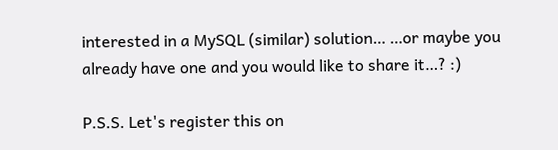interested in a MySQL (similar) solution… …or maybe you already have one and you would like to share it…? :)

P.S.S. Let's register this on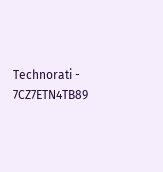Technorati - 7CZ7ETN4TB89